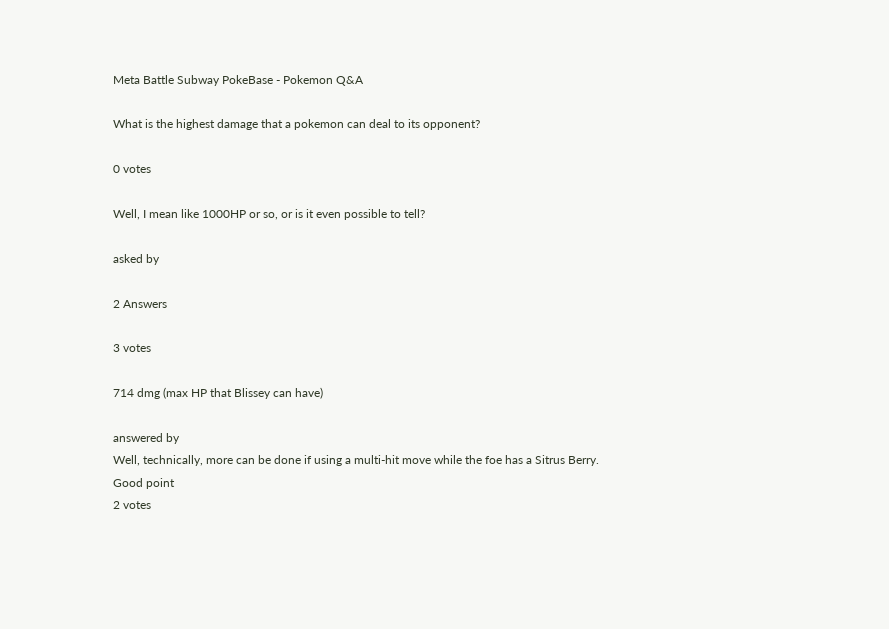Meta Battle Subway PokeBase - Pokemon Q&A

What is the highest damage that a pokemon can deal to its opponent?

0 votes

Well, I mean like 1000HP or so, or is it even possible to tell?

asked by

2 Answers

3 votes

714 dmg (max HP that Blissey can have)

answered by
Well, technically, more can be done if using a multi-hit move while the foe has a Sitrus Berry.
Good point
2 votes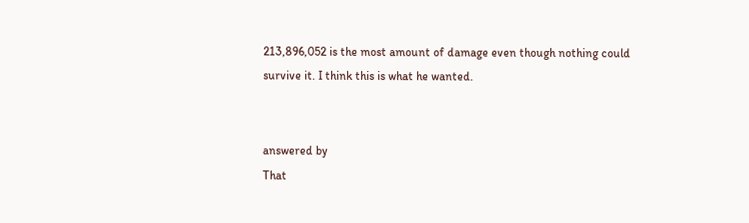213,896,052 is the most amount of damage even though nothing could survive it. I think this is what he wanted.


answered by
That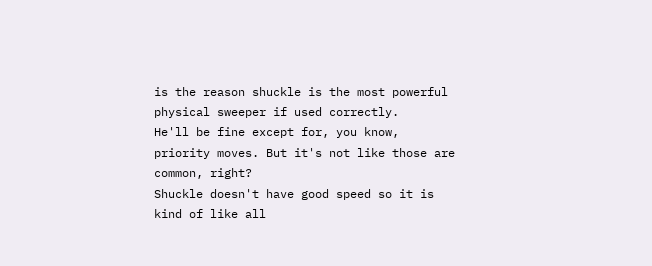is the reason shuckle is the most powerful physical sweeper if used correctly.
He'll be fine except for, you know, priority moves. But it's not like those are common, right?
Shuckle doesn't have good speed so it is kind of like all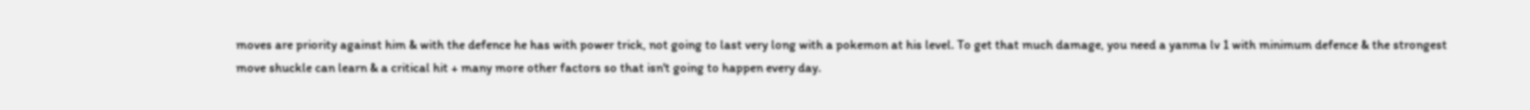moves are priority against him & with the defence he has with power trick, not going to last very long with a pokemon at his level. To get that much damage, you need a yanma lv 1 with minimum defence & the strongest move shuckle can learn & a critical hit + many more other factors so that isn't going to happen every day.